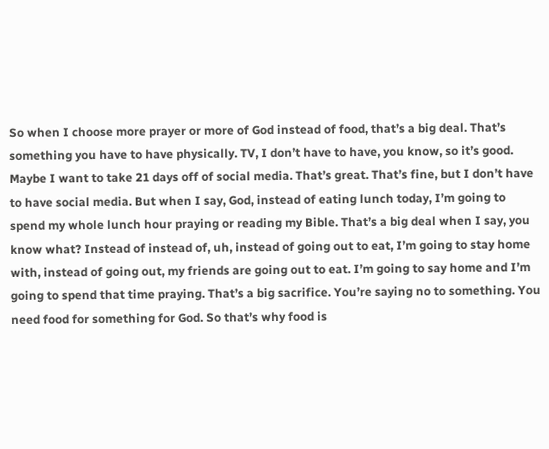So when I choose more prayer or more of God instead of food, that’s a big deal. That’s something you have to have physically. TV, I don’t have to have, you know, so it’s good. Maybe I want to take 21 days off of social media. That’s great. That’s fine, but I don’t have to have social media. But when I say, God, instead of eating lunch today, I’m going to spend my whole lunch hour praying or reading my Bible. That’s a big deal when I say, you know what? Instead of instead of, uh, instead of going out to eat, I’m going to stay home with, instead of going out, my friends are going out to eat. I’m going to say home and I’m going to spend that time praying. That’s a big sacrifice. You’re saying no to something. You need food for something for God. So that’s why food is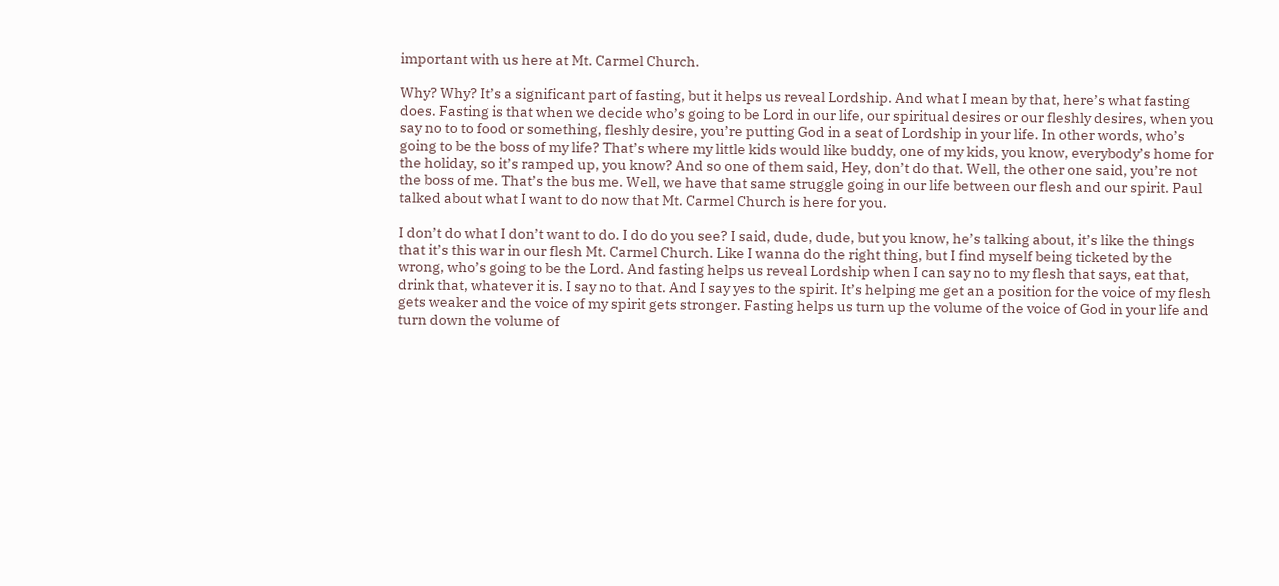important with us here at Mt. Carmel Church.

Why? Why? It’s a significant part of fasting, but it helps us reveal Lordship. And what I mean by that, here’s what fasting does. Fasting is that when we decide who’s going to be Lord in our life, our spiritual desires or our fleshly desires, when you say no to to food or something, fleshly desire, you’re putting God in a seat of Lordship in your life. In other words, who’s going to be the boss of my life? That’s where my little kids would like buddy, one of my kids, you know, everybody’s home for the holiday, so it’s ramped up, you know? And so one of them said, Hey, don’t do that. Well, the other one said, you’re not the boss of me. That’s the bus me. Well, we have that same struggle going in our life between our flesh and our spirit. Paul talked about what I want to do now that Mt. Carmel Church is here for you.

I don’t do what I don’t want to do. I do do you see? I said, dude, dude, but you know, he’s talking about, it’s like the things that it’s this war in our flesh Mt. Carmel Church. Like I wanna do the right thing, but I find myself being ticketed by the wrong, who’s going to be the Lord. And fasting helps us reveal Lordship when I can say no to my flesh that says, eat that, drink that, whatever it is. I say no to that. And I say yes to the spirit. It’s helping me get an a position for the voice of my flesh gets weaker and the voice of my spirit gets stronger. Fasting helps us turn up the volume of the voice of God in your life and turn down the volume of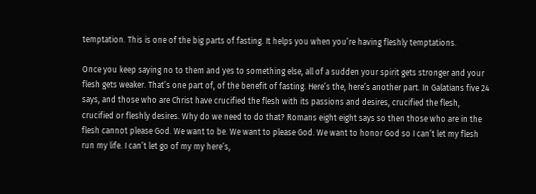temptation. This is one of the big parts of fasting. It helps you when you’re having fleshly temptations.

Once you keep saying no to them and yes to something else, all of a sudden your spirit gets stronger and your flesh gets weaker. That’s one part of, of the benefit of fasting. Here’s the, here’s another part. In Galatians five 24 says, and those who are Christ have crucified the flesh with its passions and desires, crucified the flesh, crucified or fleshly desires. Why do we need to do that? Romans eight eight says so then those who are in the flesh cannot please God. We want to be. We want to please God. We want to honor God so I can’t let my flesh run my life. I can’t let go of my my here’s,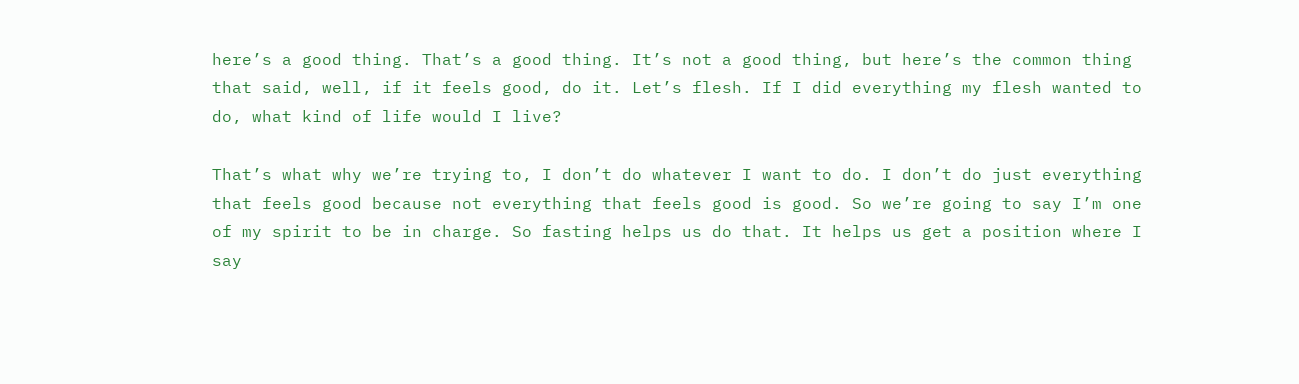here’s a good thing. That’s a good thing. It’s not a good thing, but here’s the common thing that said, well, if it feels good, do it. Let’s flesh. If I did everything my flesh wanted to do, what kind of life would I live?

That’s what why we’re trying to, I don’t do whatever I want to do. I don’t do just everything that feels good because not everything that feels good is good. So we’re going to say I’m one of my spirit to be in charge. So fasting helps us do that. It helps us get a position where I say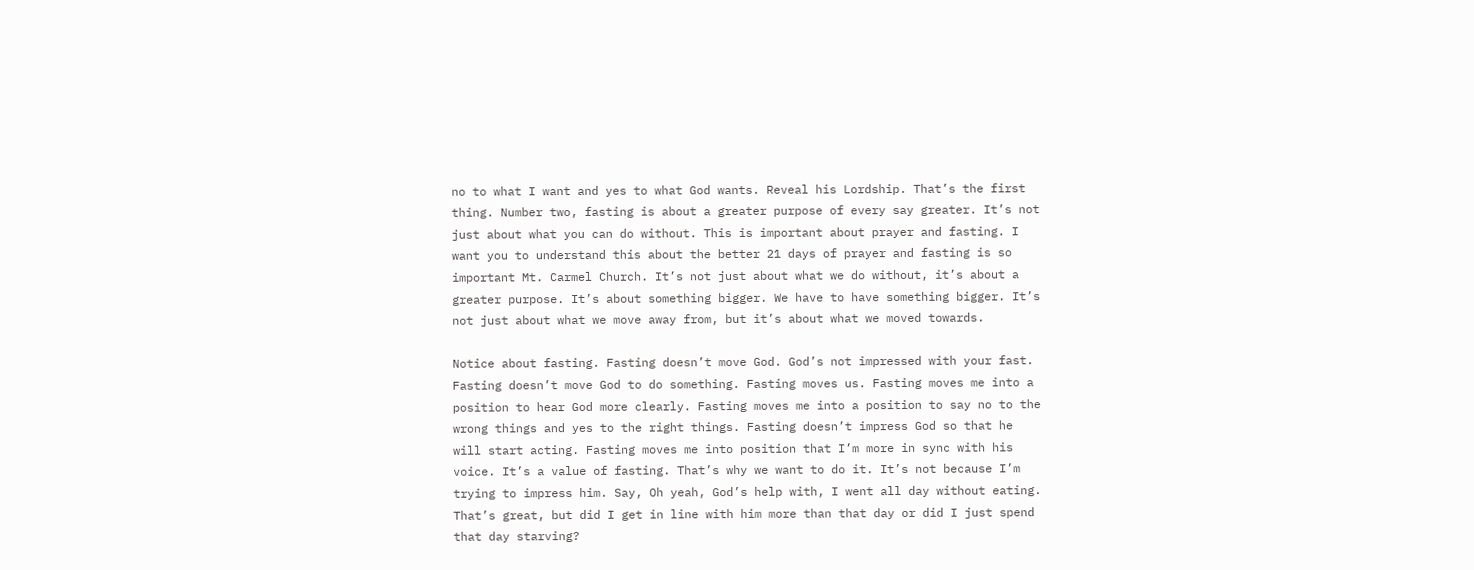no to what I want and yes to what God wants. Reveal his Lordship. That’s the first thing. Number two, fasting is about a greater purpose of every say greater. It’s not just about what you can do without. This is important about prayer and fasting. I want you to understand this about the better 21 days of prayer and fasting is so important Mt. Carmel Church. It’s not just about what we do without, it’s about a greater purpose. It’s about something bigger. We have to have something bigger. It’s not just about what we move away from, but it’s about what we moved towards.

Notice about fasting. Fasting doesn’t move God. God’s not impressed with your fast. Fasting doesn’t move God to do something. Fasting moves us. Fasting moves me into a position to hear God more clearly. Fasting moves me into a position to say no to the wrong things and yes to the right things. Fasting doesn’t impress God so that he will start acting. Fasting moves me into position that I’m more in sync with his voice. It’s a value of fasting. That’s why we want to do it. It’s not because I’m trying to impress him. Say, Oh yeah, God’s help with, I went all day without eating. That’s great, but did I get in line with him more than that day or did I just spend that day starving?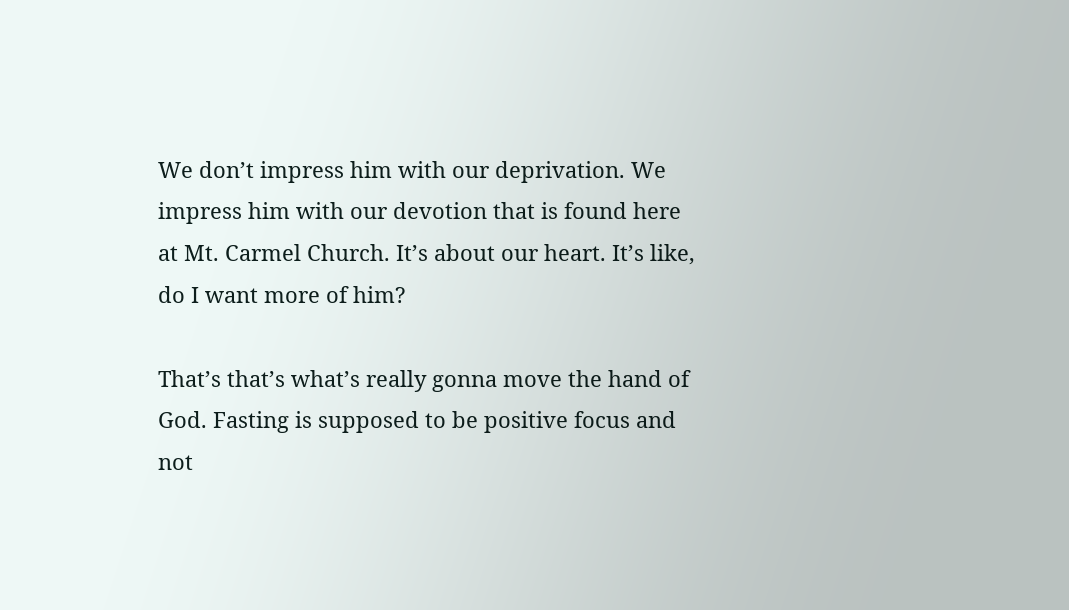We don’t impress him with our deprivation. We impress him with our devotion that is found here at Mt. Carmel Church. It’s about our heart. It’s like, do I want more of him?

That’s that’s what’s really gonna move the hand of God. Fasting is supposed to be positive focus and not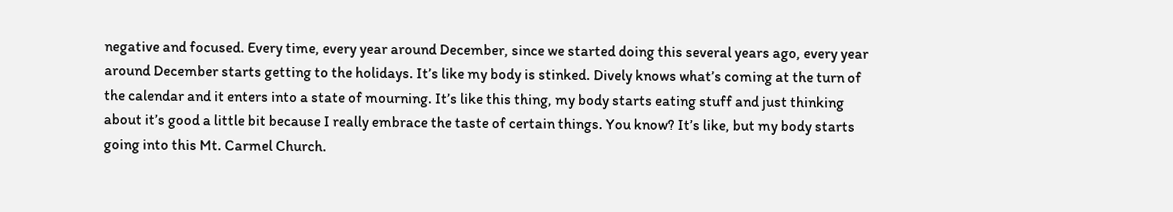negative and focused. Every time, every year around December, since we started doing this several years ago, every year around December starts getting to the holidays. It’s like my body is stinked. Dively knows what’s coming at the turn of the calendar and it enters into a state of mourning. It’s like this thing, my body starts eating stuff and just thinking about it’s good a little bit because I really embrace the taste of certain things. You know? It’s like, but my body starts going into this Mt. Carmel Church.